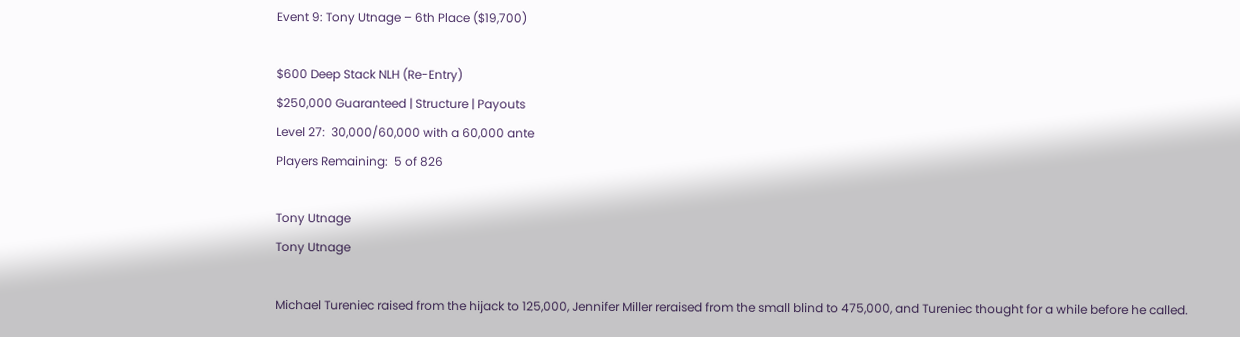Event 9: Tony Utnage – 6th Place ($19,700)

$600 Deep Stack NLH (Re-Entry)
$250,000 Guaranteed | Structure | Payouts
Level 27:  30,000/60,000 with a 60,000 ante
Players Remaining:  5 of 826

Tony Utnage
Tony Utnage

Michael Tureniec raised from the hijack to 125,000, Jennifer Miller reraised from the small blind to 475,000, and Tureniec thought for a while before he called.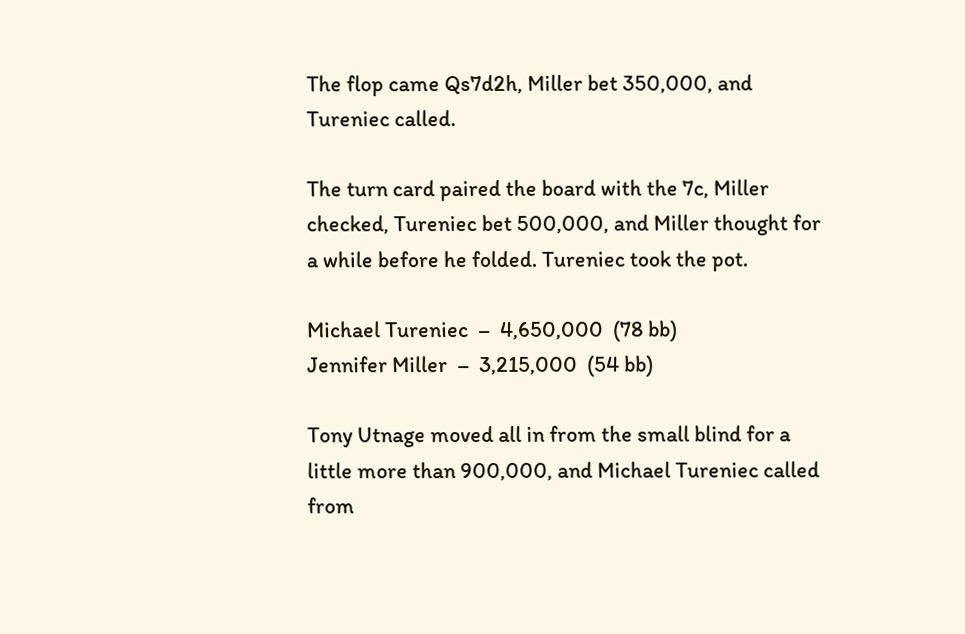The flop came Qs7d2h, Miller bet 350,000, and Tureniec called.

The turn card paired the board with the 7c, Miller checked, Tureniec bet 500,000, and Miller thought for a while before he folded. Tureniec took the pot.

Michael Tureniec  –  4,650,000  (78 bb)
Jennifer Miller  –  3,215,000  (54 bb)

Tony Utnage moved all in from the small blind for a little more than 900,000, and Michael Tureniec called from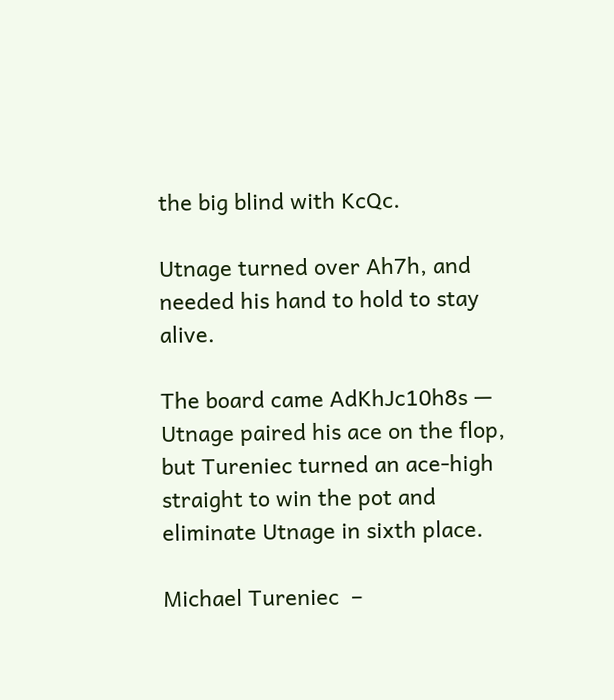the big blind with KcQc.

Utnage turned over Ah7h, and needed his hand to hold to stay alive.

The board came AdKhJc10h8s — Utnage paired his ace on the flop, but Tureniec turned an ace-high straight to win the pot and eliminate Utnage in sixth place.

Michael Tureniec  –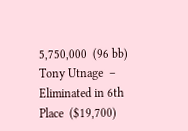5,750,000  (96 bb)
Tony Utnage  –  Eliminated in 6th Place  ($19,700)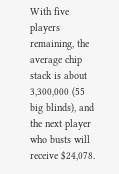With five players remaining, the average chip stack is about 3,300,000 (55 big blinds), and the next player who busts will receive $24,078.